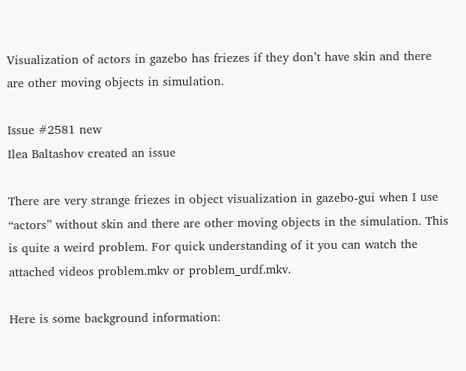Visualization of actors in gazebo has friezes if they don’t have skin and there are other moving objects in simulation.

Issue #2581 new
Ilea Baltashov created an issue

There are very strange friezes in object visualization in gazebo-gui when I use “actors” without skin and there are other moving objects in the simulation. This is quite a weird problem. For quick understanding of it you can watch the attached videos problem.mkv or problem_urdf.mkv.

Here is some background information: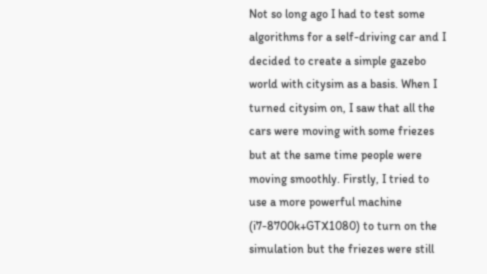Not so long ago I had to test some algorithms for a self-driving car and I decided to create a simple gazebo world with citysim as a basis. When I turned citysim on, I saw that all the cars were moving with some friezes but at the same time people were moving smoothly. Firstly, I tried to use a more powerful machine (i7-8700k+GTX1080) to turn on the simulation but the friezes were still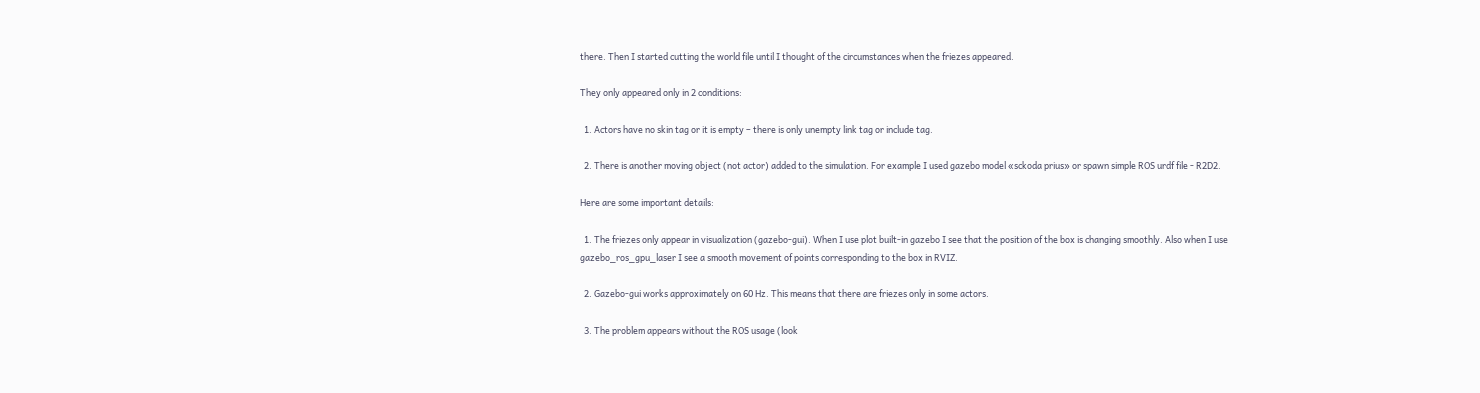there. Then I started cutting the world file until I thought of the circumstances when the friezes appeared.

They only appeared only in 2 conditions:

  1. Actors have no skin tag or it is empty – there is only unempty link tag or include tag.

  2. There is another moving object (not actor) added to the simulation. For example I used gazebo model «sckoda prius» or spawn simple ROS urdf file - R2D2.

Here are some important details:

  1. The friezes only appear in visualization (gazebo-gui). When I use plot built-in gazebo I see that the position of the box is changing smoothly. Also when I use gazebo_ros_gpu_laser I see a smooth movement of points corresponding to the box in RVIZ.

  2. Gazebo-gui works approximately on 60 Hz. This means that there are friezes only in some actors.

  3. The problem appears without the ROS usage (look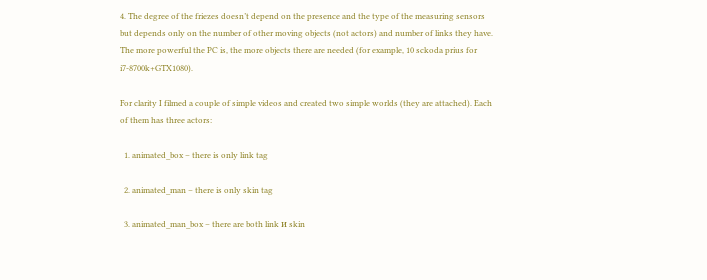4. The degree of the friezes doesn’t depend on the presence and the type of the measuring sensors but depends only on the number of other moving objects (not actors) and number of links they have. The more powerful the PC is, the more objects there are needed (for example, 10 sckoda prius for i7-8700k+GTX1080).

For clarity I filmed a couple of simple videos and created two simple worlds (they are attached). Each of them has three actors:

  1. animated_box – there is only link tag

  2. animated_man – there is only skin tag

  3. animated_man_box – there are both link и skin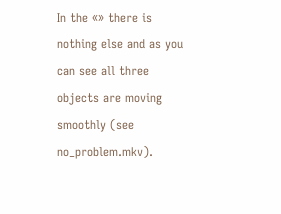In the «» there is nothing else and as you can see all three objects are moving smoothly (see no_problem.mkv).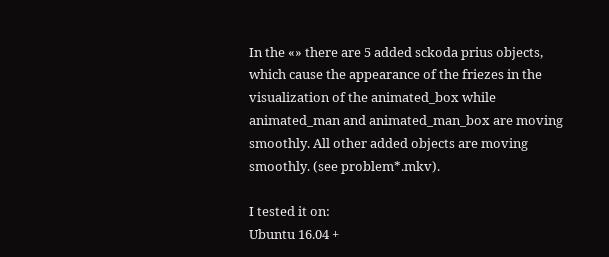In the «» there are 5 added sckoda prius objects, which cause the appearance of the friezes in the visualization of the animated_box while animated_man and animated_man_box are moving smoothly. All other added objects are moving smoothly. (see problem*.mkv).

I tested it on:
Ubuntu 16.04 +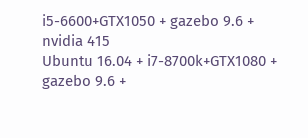i5-6600+GTX1050 + gazebo 9.6 + nvidia 415
Ubuntu 16.04 + i7-8700k+GTX1080 + gazebo 9.6 +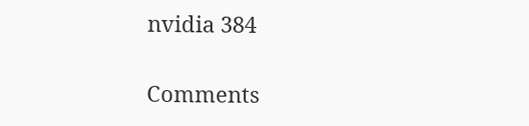nvidia 384

Comments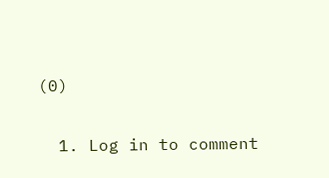(0)

  1. Log in to comment